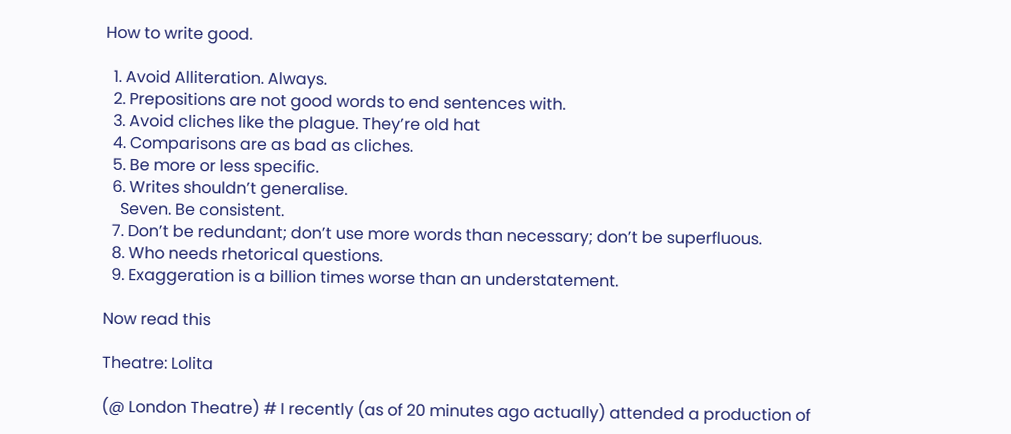How to write good.

  1. Avoid Alliteration. Always.
  2. Prepositions are not good words to end sentences with.
  3. Avoid cliches like the plague. They’re old hat
  4. Comparisons are as bad as cliches.
  5. Be more or less specific.
  6. Writes shouldn’t generalise.
    Seven. Be consistent.
  7. Don’t be redundant; don’t use more words than necessary; don’t be superfluous.
  8. Who needs rhetorical questions.
  9. Exaggeration is a billion times worse than an understatement.

Now read this

Theatre: Lolita

(@ London Theatre) # I recently (as of 20 minutes ago actually) attended a production of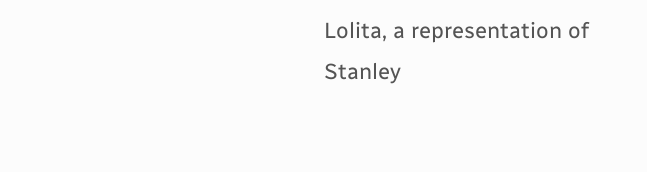Lolita, a representation of Stanley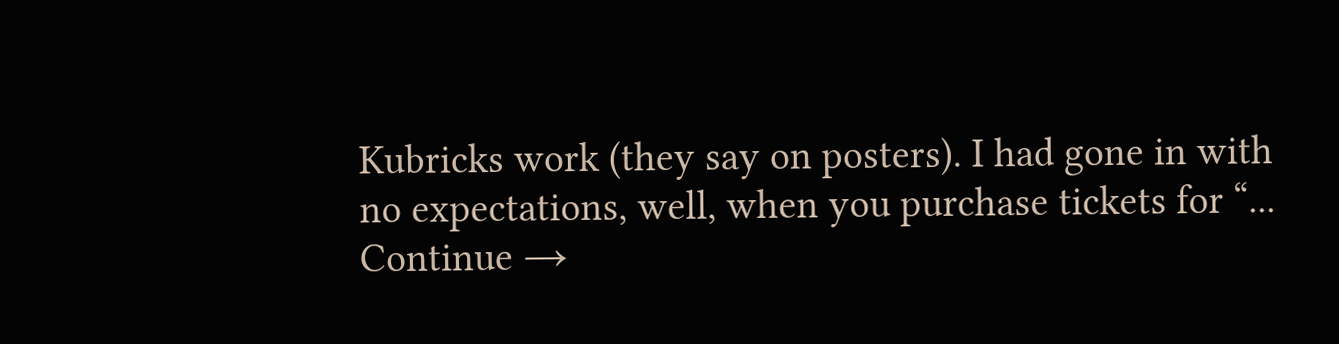Kubricks work (they say on posters). I had gone in with no expectations, well, when you purchase tickets for “... Continue →